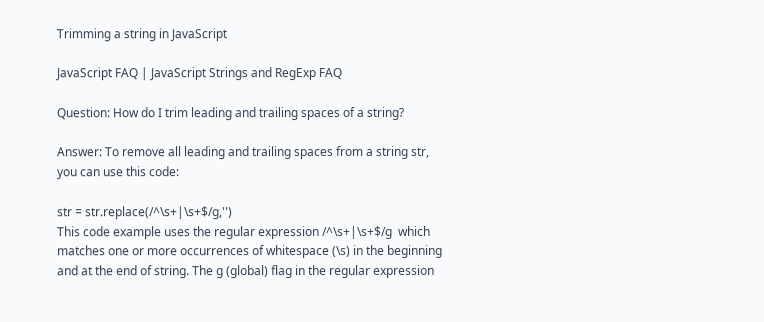Trimming a string in JavaScript

JavaScript FAQ | JavaScript Strings and RegExp FAQ

Question: How do I trim leading and trailing spaces of a string?

Answer: To remove all leading and trailing spaces from a string str, you can use this code:

str = str.replace(/^\s+|\s+$/g,'')
This code example uses the regular expression /^\s+|\s+$/g  which matches one or more occurrences of whitespace (\s) in the beginning and at the end of string. The g (global) flag in the regular expression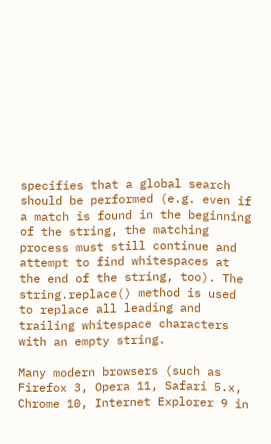specifies that a global search should be performed (e.g. even if a match is found in the beginning of the string, the matching process must still continue and attempt to find whitespaces at the end of the string, too). The string.replace() method is used to replace all leading and trailing whitespace characters with an empty string.

Many modern browsers (such as Firefox 3, Opera 11, Safari 5.x, Chrome 10, Internet Explorer 9 in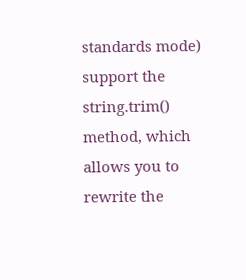standards mode) support the string.trim() method, which allows you to rewrite the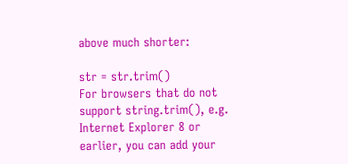above much shorter:

str = str.trim()
For browsers that do not support string.trim(), e.g. Internet Explorer 8 or earlier, you can add your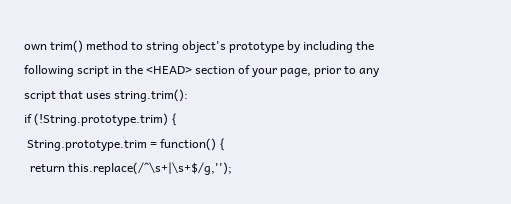own trim() method to string object's prototype by including the following script in the <HEAD> section of your page, prior to any script that uses string.trim():
if (!String.prototype.trim) {
 String.prototype.trim = function() {
  return this.replace(/^\s+|\s+$/g,'');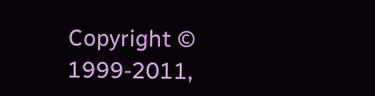Copyright © 1999-2011,